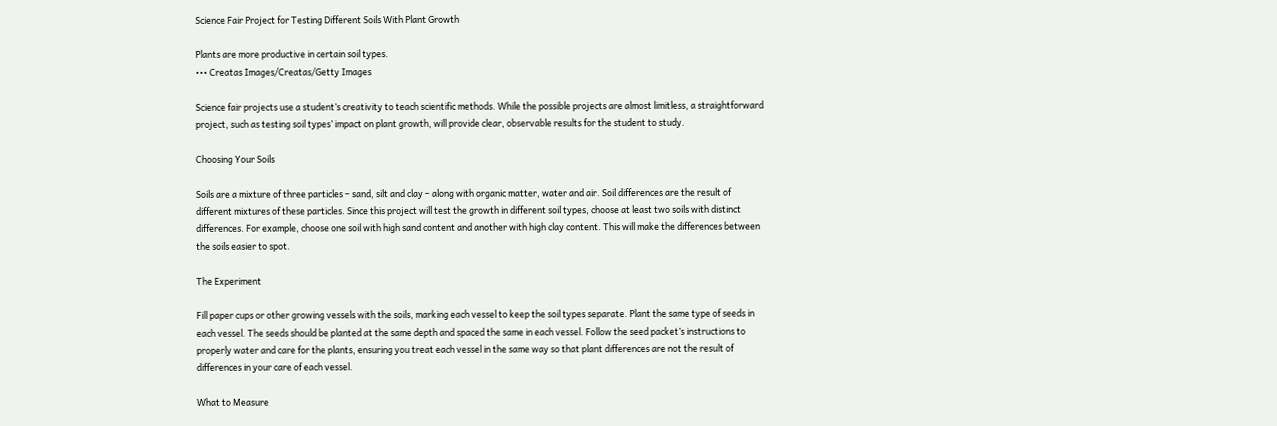Science Fair Project for Testing Different Soils With Plant Growth

Plants are more productive in certain soil types.
••• Creatas Images/Creatas/Getty Images

Science fair projects use a student’s creativity to teach scientific methods. While the possible projects are almost limitless, a straightforward project, such as testing soil types’ impact on plant growth, will provide clear, observable results for the student to study.

Choosing Your Soils

Soils are a mixture of three particles – sand, silt and clay – along with organic matter, water and air. Soil differences are the result of different mixtures of these particles. Since this project will test the growth in different soil types, choose at least two soils with distinct differences. For example, choose one soil with high sand content and another with high clay content. This will make the differences between the soils easier to spot.

The Experiment

Fill paper cups or other growing vessels with the soils, marking each vessel to keep the soil types separate. Plant the same type of seeds in each vessel. The seeds should be planted at the same depth and spaced the same in each vessel. Follow the seed packet’s instructions to properly water and care for the plants, ensuring you treat each vessel in the same way so that plant differences are not the result of differences in your care of each vessel.

What to Measure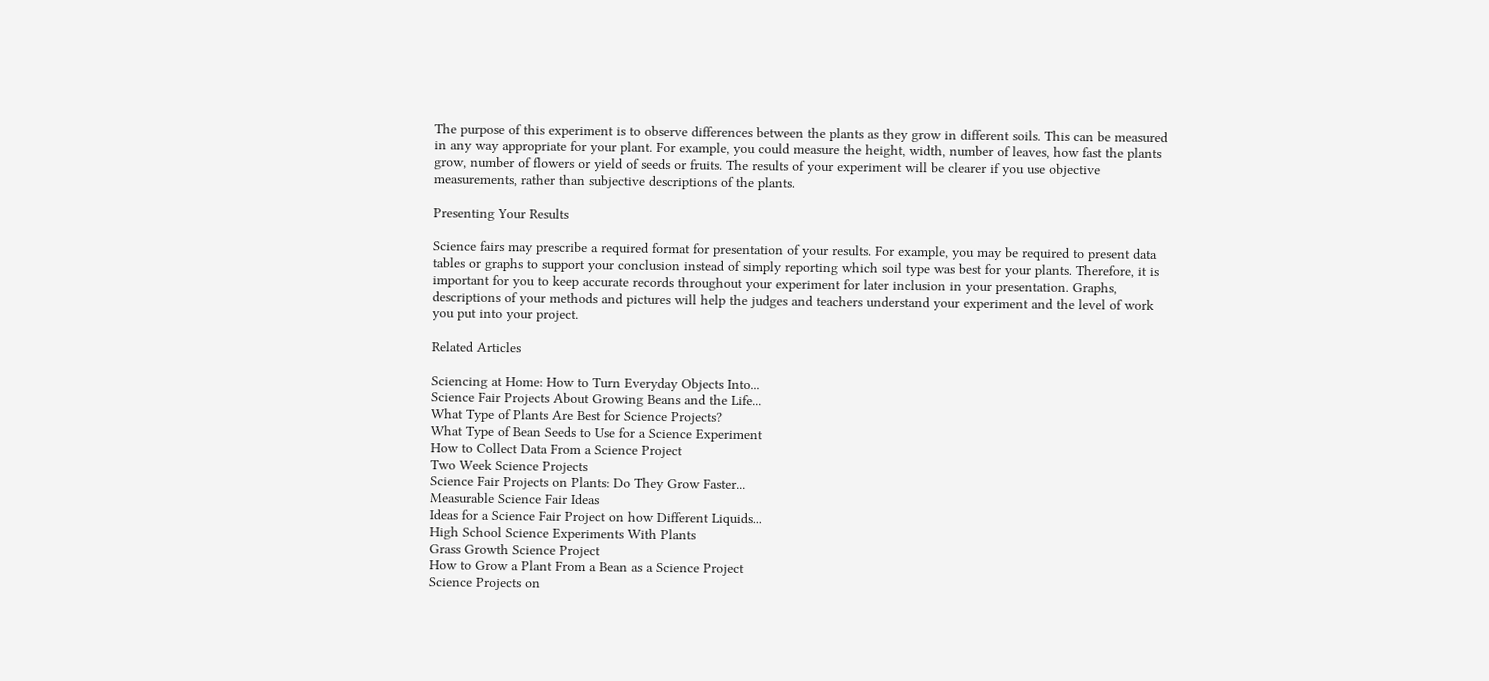The purpose of this experiment is to observe differences between the plants as they grow in different soils. This can be measured in any way appropriate for your plant. For example, you could measure the height, width, number of leaves, how fast the plants grow, number of flowers or yield of seeds or fruits. The results of your experiment will be clearer if you use objective measurements, rather than subjective descriptions of the plants.

Presenting Your Results

Science fairs may prescribe a required format for presentation of your results. For example, you may be required to present data tables or graphs to support your conclusion instead of simply reporting which soil type was best for your plants. Therefore, it is important for you to keep accurate records throughout your experiment for later inclusion in your presentation. Graphs, descriptions of your methods and pictures will help the judges and teachers understand your experiment and the level of work you put into your project.

Related Articles

Sciencing at Home: How to Turn Everyday Objects Into...
Science Fair Projects About Growing Beans and the Life...
What Type of Plants Are Best for Science Projects?
What Type of Bean Seeds to Use for a Science Experiment
How to Collect Data From a Science Project
Two Week Science Projects
Science Fair Projects on Plants: Do They Grow Faster...
Measurable Science Fair Ideas
Ideas for a Science Fair Project on how Different Liquids...
High School Science Experiments With Plants
Grass Growth Science Project
How to Grow a Plant From a Bean as a Science Project
Science Projects on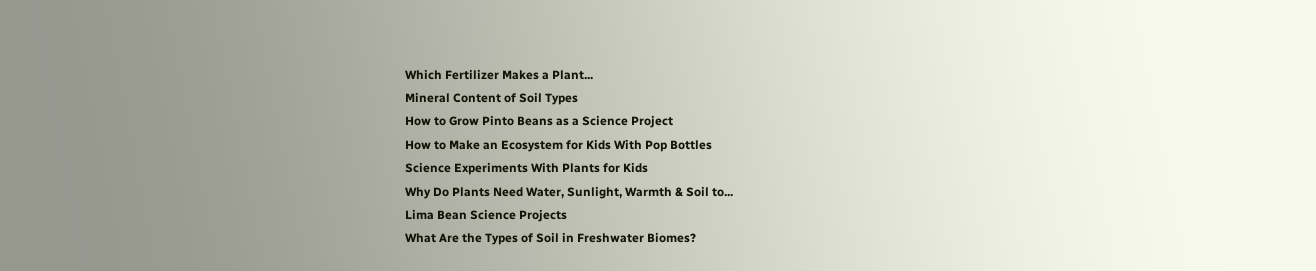Which Fertilizer Makes a Plant...
Mineral Content of Soil Types
How to Grow Pinto Beans as a Science Project
How to Make an Ecosystem for Kids With Pop Bottles
Science Experiments With Plants for Kids
Why Do Plants Need Water, Sunlight, Warmth & Soil to...
Lima Bean Science Projects
What Are the Types of Soil in Freshwater Biomes?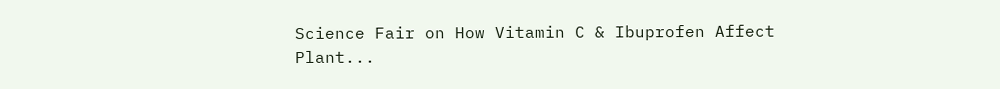Science Fair on How Vitamin C & Ibuprofen Affect Plant...